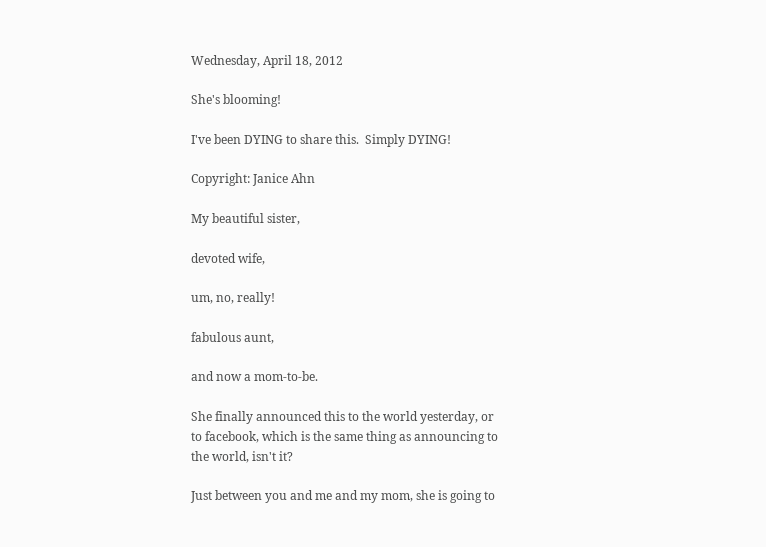Wednesday, April 18, 2012

She's blooming!

I've been DYING to share this.  Simply DYING!

Copyright: Janice Ahn

My beautiful sister,

devoted wife,

um, no, really!

fabulous aunt,

and now a mom-to-be.

She finally announced this to the world yesterday, or to facebook, which is the same thing as announcing to the world, isn't it?

Just between you and me and my mom, she is going to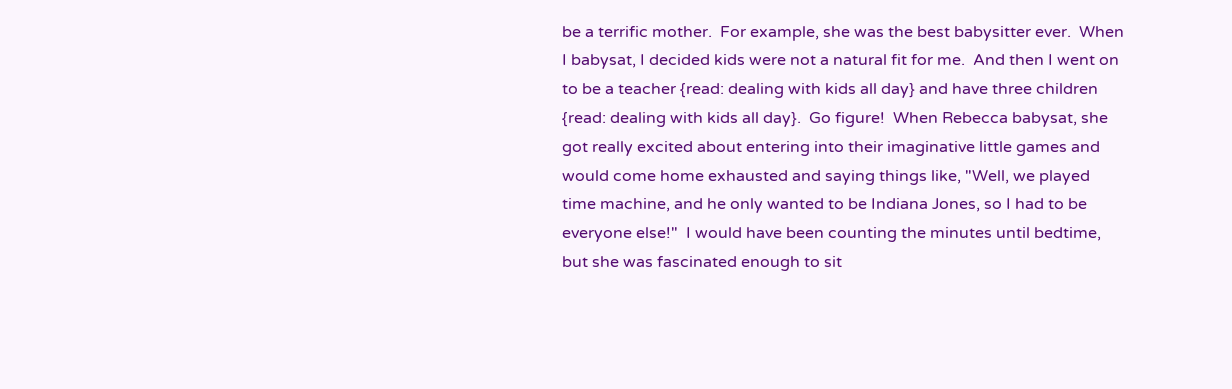be a terrific mother.  For example, she was the best babysitter ever.  When I babysat, I decided kids were not a natural fit for me.  And then I went on to be a teacher {read: dealing with kids all day} and have three children {read: dealing with kids all day}.  Go figure!  When Rebecca babysat, she got really excited about entering into their imaginative little games and would come home exhausted and saying things like, "Well, we played time machine, and he only wanted to be Indiana Jones, so I had to be everyone else!"  I would have been counting the minutes until bedtime, but she was fascinated enough to sit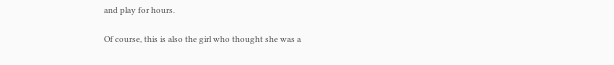and play for hours.

Of course, this is also the girl who thought she was a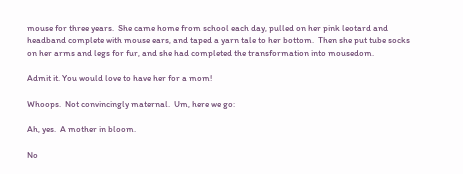mouse for three years.  She came home from school each day, pulled on her pink leotard and headband complete with mouse ears, and taped a yarn tale to her bottom.  Then she put tube socks on her arms and legs for fur, and she had completed the transformation into mousedom.

Admit it. You would love to have her for a mom!

Whoops.  Not convincingly maternal.  Um, here we go:

Ah, yes.  A mother in bloom.

No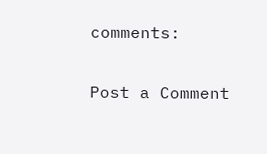comments:

Post a Comment